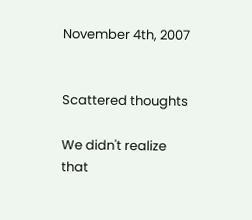November 4th, 2007


Scattered thoughts

We didn't realize that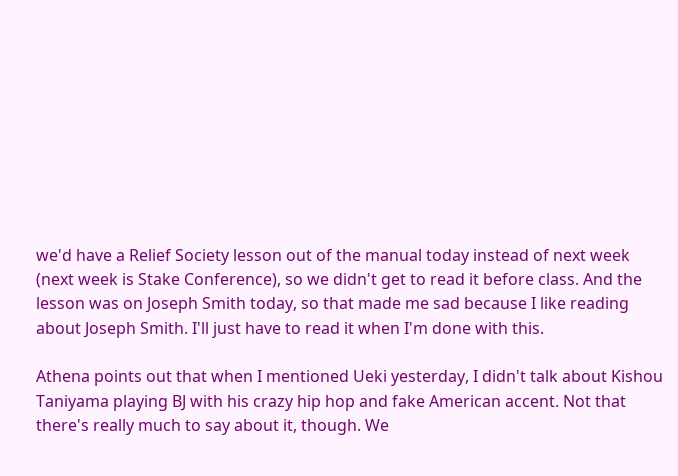we'd have a Relief Society lesson out of the manual today instead of next week (next week is Stake Conference), so we didn't get to read it before class. And the lesson was on Joseph Smith today, so that made me sad because I like reading about Joseph Smith. I'll just have to read it when I'm done with this.

Athena points out that when I mentioned Ueki yesterday, I didn't talk about Kishou Taniyama playing BJ with his crazy hip hop and fake American accent. Not that there's really much to say about it, though. We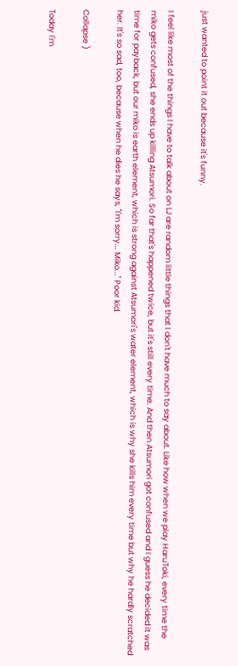just wanted to point it out because it's funny.

I feel like most of the things I have to talk about on LJ are random little things that I don't have much to say about. Like how when we play HaruToki, every time the miko gets confused, she ends up killing Atsumori. So far that's happened twice, but it's still every time. And then Atsumori got confused and I guess he decided it was time for payback, but our miko is earth element, which is strong against Atsumori's water element, which is why she kills him every time but why he hardly scratched her. It's so sad, too, because when he dies he says, "I'm sorry... Miko..." Poor kid.

Collapse )

Today I'm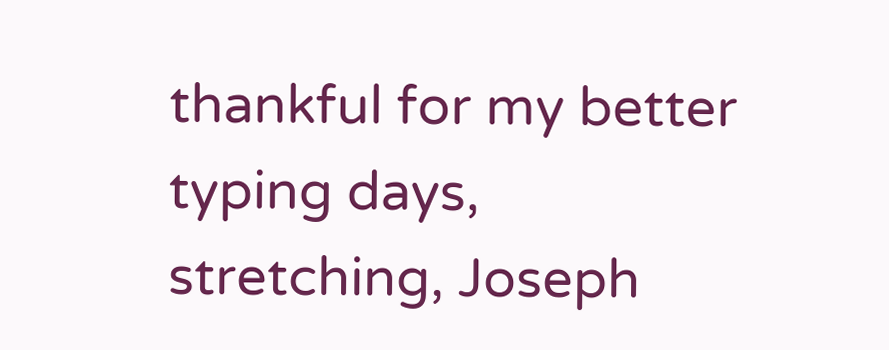thankful for my better typing days, stretching, Joseph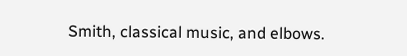Smith, classical music, and elbows.